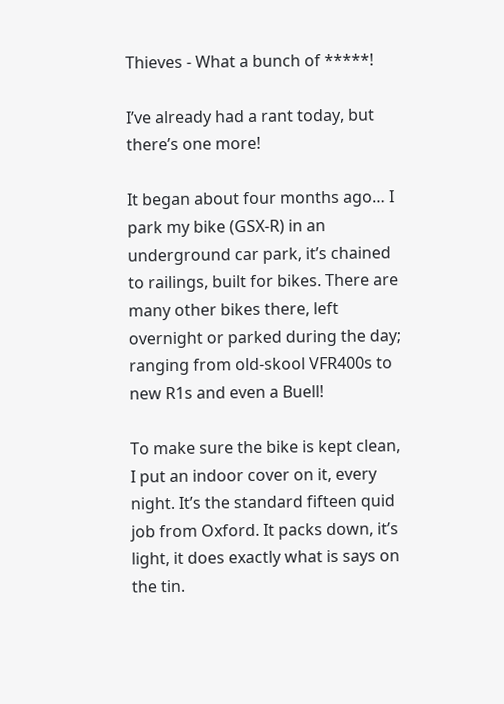Thieves - What a bunch of *****!

I’ve already had a rant today, but there’s one more!

It began about four months ago… I park my bike (GSX-R) in an underground car park, it’s chained to railings, built for bikes. There are many other bikes there, left overnight or parked during the day; ranging from old-skool VFR400s to new R1s and even a Buell!

To make sure the bike is kept clean, I put an indoor cover on it, every night. It’s the standard fifteen quid job from Oxford. It packs down, it’s light, it does exactly what is says on the tin.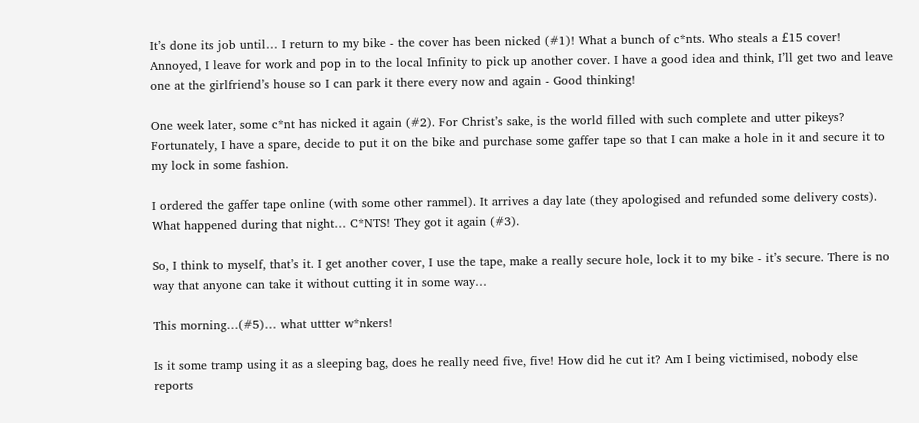It’s done its job until… I return to my bike - the cover has been nicked (#1)! What a bunch of c*nts. Who steals a £15 cover! Annoyed, I leave for work and pop in to the local Infinity to pick up another cover. I have a good idea and think, I’ll get two and leave one at the girlfriend’s house so I can park it there every now and again - Good thinking!

One week later, some c*nt has nicked it again (#2). For Christ’s sake, is the world filled with such complete and utter pikeys? Fortunately, I have a spare, decide to put it on the bike and purchase some gaffer tape so that I can make a hole in it and secure it to my lock in some fashion.

I ordered the gaffer tape online (with some other rammel). It arrives a day late (they apologised and refunded some delivery costs). What happened during that night… C*NTS! They got it again (#3).

So, I think to myself, that’s it. I get another cover, I use the tape, make a really secure hole, lock it to my bike - it’s secure. There is no way that anyone can take it without cutting it in some way…

This morning…(#5)… what uttter w*nkers!

Is it some tramp using it as a sleeping bag, does he really need five, five! How did he cut it? Am I being victimised, nobody else reports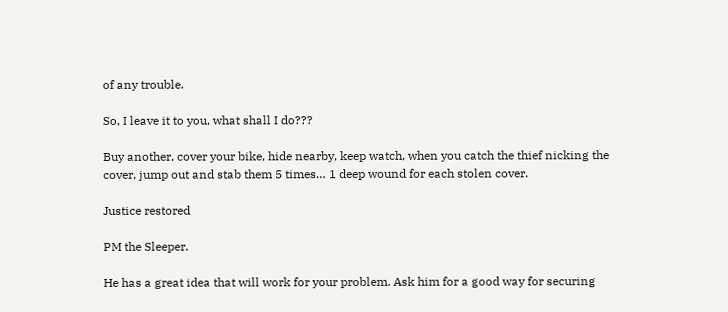of any trouble.

So, I leave it to you, what shall I do???

Buy another, cover your bike, hide nearby, keep watch, when you catch the thief nicking the cover, jump out and stab them 5 times… 1 deep wound for each stolen cover.

Justice restored

PM the Sleeper.

He has a great idea that will work for your problem. Ask him for a good way for securing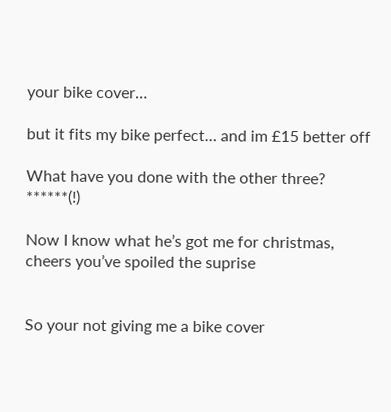your bike cover…

but it fits my bike perfect… and im £15 better off

What have you done with the other three? ******(!)

Now I know what he’s got me for christmas, cheers you’ve spoiled the suprise


So your not giving me a bike cover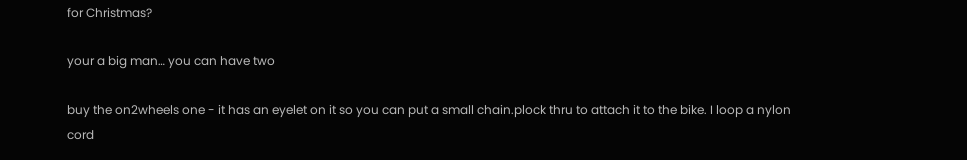for Christmas?

your a big man… you can have two

buy the on2wheels one - it has an eyelet on it so you can put a small chain.plock thru to attach it to the bike. I loop a nylon cord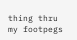thing thru my footpegs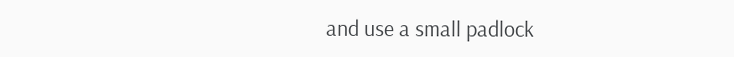and use a small padlock